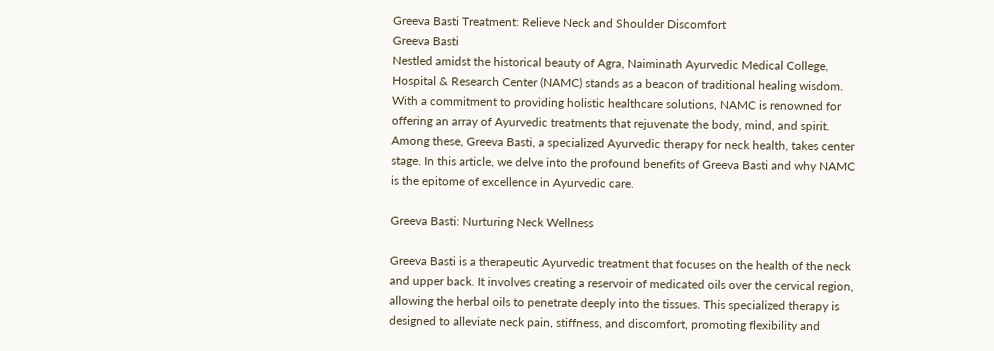Greeva Basti Treatment: Relieve Neck and Shoulder Discomfort
Greeva Basti
Nestled amidst the historical beauty of Agra, Naiminath Ayurvedic Medical College, Hospital & Research Center (NAMC) stands as a beacon of traditional healing wisdom. With a commitment to providing holistic healthcare solutions, NAMC is renowned for offering an array of Ayurvedic treatments that rejuvenate the body, mind, and spirit. Among these, Greeva Basti, a specialized Ayurvedic therapy for neck health, takes center stage. In this article, we delve into the profound benefits of Greeva Basti and why NAMC is the epitome of excellence in Ayurvedic care.

Greeva Basti: Nurturing Neck Wellness

Greeva Basti is a therapeutic Ayurvedic treatment that focuses on the health of the neck and upper back. It involves creating a reservoir of medicated oils over the cervical region, allowing the herbal oils to penetrate deeply into the tissues. This specialized therapy is designed to alleviate neck pain, stiffness, and discomfort, promoting flexibility and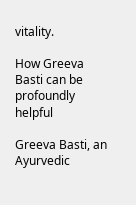vitality.

How Greeva Basti can be profoundly helpful

Greeva Basti, an Ayurvedic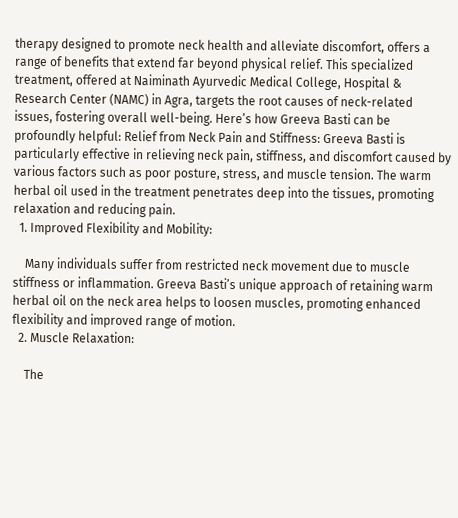therapy designed to promote neck health and alleviate discomfort, offers a range of benefits that extend far beyond physical relief. This specialized treatment, offered at Naiminath Ayurvedic Medical College, Hospital & Research Center (NAMC) in Agra, targets the root causes of neck-related issues, fostering overall well-being. Here’s how Greeva Basti can be profoundly helpful: Relief from Neck Pain and Stiffness: Greeva Basti is particularly effective in relieving neck pain, stiffness, and discomfort caused by various factors such as poor posture, stress, and muscle tension. The warm herbal oil used in the treatment penetrates deep into the tissues, promoting relaxation and reducing pain.
  1. Improved Flexibility and Mobility:

    Many individuals suffer from restricted neck movement due to muscle stiffness or inflammation. Greeva Basti’s unique approach of retaining warm herbal oil on the neck area helps to loosen muscles, promoting enhanced flexibility and improved range of motion.
  2. Muscle Relaxation:

    The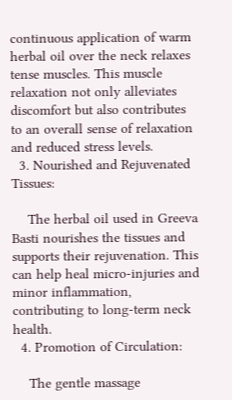continuous application of warm herbal oil over the neck relaxes tense muscles. This muscle relaxation not only alleviates discomfort but also contributes to an overall sense of relaxation and reduced stress levels.
  3. Nourished and Rejuvenated Tissues:

    The herbal oil used in Greeva Basti nourishes the tissues and supports their rejuvenation. This can help heal micro-injuries and minor inflammation, contributing to long-term neck health.
  4. Promotion of Circulation:

    The gentle massage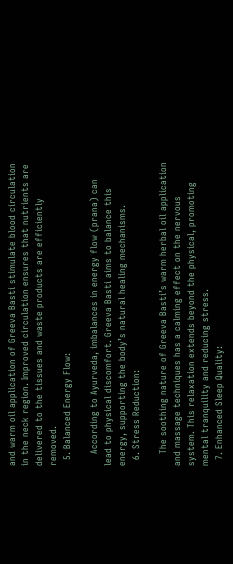and warm oil application of Greeva Basti stimulate blood circulation in the neck region. Improved circulation ensures that nutrients are delivered to the tissues and waste products are efficiently removed.
  5. Balanced Energy Flow:

    According to Ayurveda, imbalances in energy flow (prana) can lead to physical discomfort. Greeva Basti aims to balance this energy, supporting the body’s natural healing mechanisms.
  6. Stress Reduction:

    The soothing nature of Greeva Basti’s warm herbal oil application and massage techniques has a calming effect on the nervous system. This relaxation extends beyond the physical, promoting mental tranquility and reducing stress.
  7. Enhanced Sleep Quality: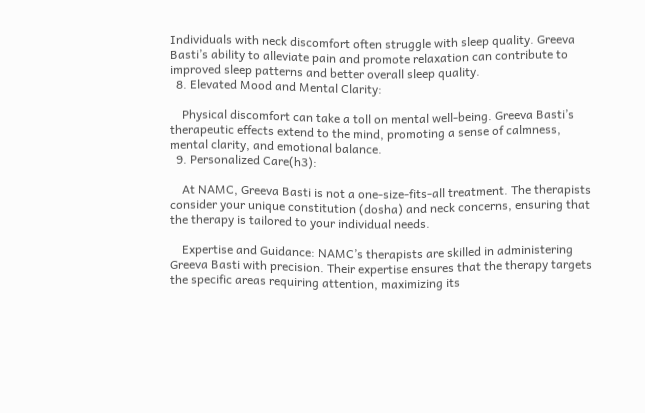Individuals with neck discomfort often struggle with sleep quality. Greeva Basti’s ability to alleviate pain and promote relaxation can contribute to improved sleep patterns and better overall sleep quality.
  8. Elevated Mood and Mental Clarity:

    Physical discomfort can take a toll on mental well-being. Greeva Basti’s therapeutic effects extend to the mind, promoting a sense of calmness, mental clarity, and emotional balance.
  9. Personalized Care(h3):

    At NAMC, Greeva Basti is not a one-size-fits-all treatment. The therapists consider your unique constitution (dosha) and neck concerns, ensuring that the therapy is tailored to your individual needs.

    Expertise and Guidance: NAMC’s therapists are skilled in administering Greeva Basti with precision. Their expertise ensures that the therapy targets the specific areas requiring attention, maximizing its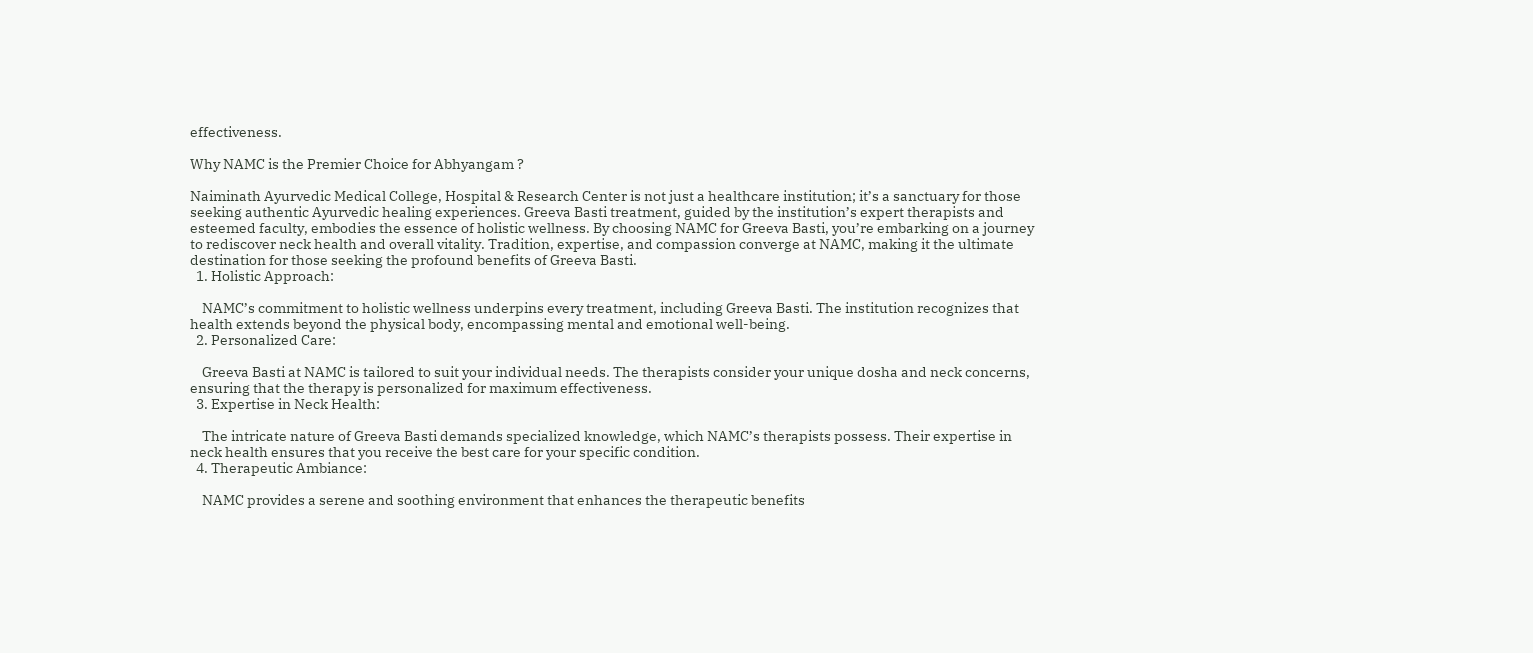effectiveness.

Why NAMC is the Premier Choice for Abhyangam ?

Naiminath Ayurvedic Medical College, Hospital & Research Center is not just a healthcare institution; it’s a sanctuary for those seeking authentic Ayurvedic healing experiences. Greeva Basti treatment, guided by the institution’s expert therapists and esteemed faculty, embodies the essence of holistic wellness. By choosing NAMC for Greeva Basti, you’re embarking on a journey to rediscover neck health and overall vitality. Tradition, expertise, and compassion converge at NAMC, making it the ultimate destination for those seeking the profound benefits of Greeva Basti.
  1. Holistic Approach:

    NAMC’s commitment to holistic wellness underpins every treatment, including Greeva Basti. The institution recognizes that health extends beyond the physical body, encompassing mental and emotional well-being.
  2. Personalized Care:

    Greeva Basti at NAMC is tailored to suit your individual needs. The therapists consider your unique dosha and neck concerns, ensuring that the therapy is personalized for maximum effectiveness.
  3. Expertise in Neck Health:

    The intricate nature of Greeva Basti demands specialized knowledge, which NAMC’s therapists possess. Their expertise in neck health ensures that you receive the best care for your specific condition.
  4. Therapeutic Ambiance:

    NAMC provides a serene and soothing environment that enhances the therapeutic benefits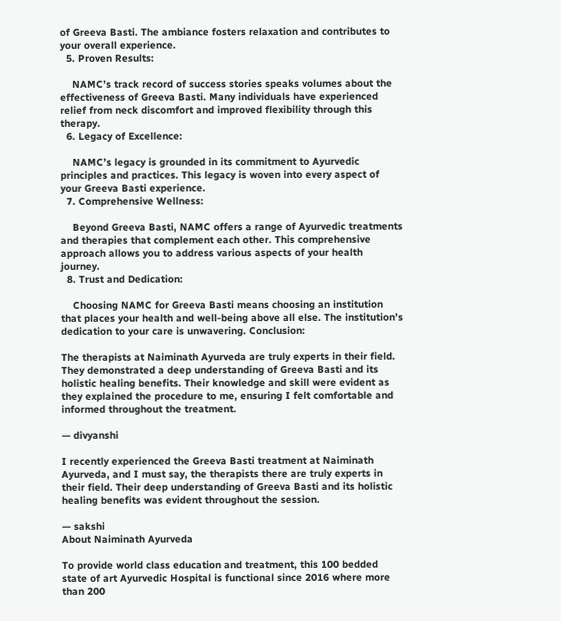of Greeva Basti. The ambiance fosters relaxation and contributes to your overall experience.
  5. Proven Results:

    NAMC’s track record of success stories speaks volumes about the effectiveness of Greeva Basti. Many individuals have experienced relief from neck discomfort and improved flexibility through this therapy.
  6. Legacy of Excellence:

    NAMC’s legacy is grounded in its commitment to Ayurvedic principles and practices. This legacy is woven into every aspect of your Greeva Basti experience.
  7. Comprehensive Wellness:

    Beyond Greeva Basti, NAMC offers a range of Ayurvedic treatments and therapies that complement each other. This comprehensive approach allows you to address various aspects of your health journey.
  8. Trust and Dedication:

    Choosing NAMC for Greeva Basti means choosing an institution that places your health and well-being above all else. The institution’s dedication to your care is unwavering. Conclusion:

The therapists at Naiminath Ayurveda are truly experts in their field. They demonstrated a deep understanding of Greeva Basti and its holistic healing benefits. Their knowledge and skill were evident as they explained the procedure to me, ensuring I felt comfortable and informed throughout the treatment.

— divyanshi

I recently experienced the Greeva Basti treatment at Naiminath Ayurveda, and I must say, the therapists there are truly experts in their field. Their deep understanding of Greeva Basti and its holistic healing benefits was evident throughout the session.

— sakshi
About Naiminath Ayurveda

To provide world class education and treatment, this 100 bedded state of art Ayurvedic Hospital is functional since 2016 where more than 200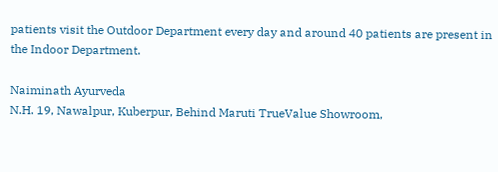patients visit the Outdoor Department every day and around 40 patients are present in the Indoor Department.

Naiminath Ayurveda
N.H. 19, Nawalpur, Kuberpur, Behind Maruti TrueValue Showroom,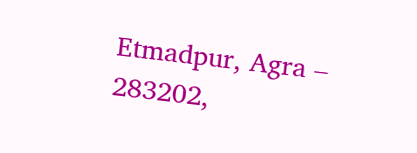Etmadpur, Agra – 283202,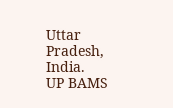Uttar Pradesh, India.
UP BAMS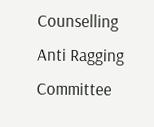Counselling Anti Ragging Committee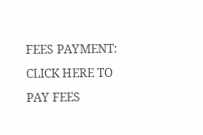FEES PAYMENT: CLICK HERE TO PAY FEES